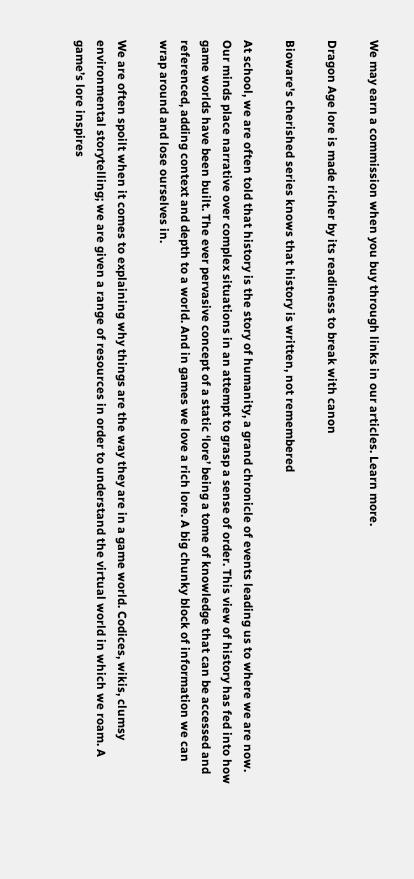We may earn a commission when you buy through links in our articles. Learn more.

Dragon Age lore is made richer by its readiness to break with canon

Bioware's cherished series knows that history is written, not remembered

At school, we are often told that history is the story of humanity, a grand chronicle of events leading us to where we are now. Our minds place narrative over complex situations in an attempt to grasp a sense of order. This view of history has fed into how game worlds have been built. The ever pervasive concept of a static ‘lore’ being a tome of knowledge that can be accessed and referenced, adding context and depth to a world. And in games we love a rich lore. A big chunky block of information we can wrap around and lose ourselves in.

We are often spoilt when it comes to explaining why things are the way they are in a game world. Codices, wikis, clumsy environmental storytelling; we are given a range of resources in order to understand the virtual world in which we roam. A game’s lore inspires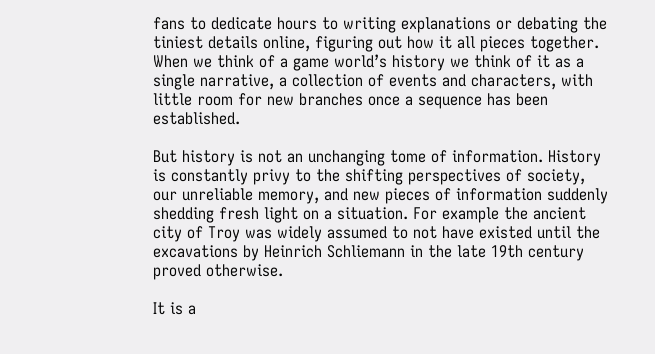fans to dedicate hours to writing explanations or debating the tiniest details online, figuring out how it all pieces together. When we think of a game world’s history we think of it as a single narrative, a collection of events and characters, with little room for new branches once a sequence has been established.

But history is not an unchanging tome of information. History is constantly privy to the shifting perspectives of society, our unreliable memory, and new pieces of information suddenly shedding fresh light on a situation. For example the ancient city of Troy was widely assumed to not have existed until the excavations by Heinrich Schliemann in the late 19th century proved otherwise.

It is a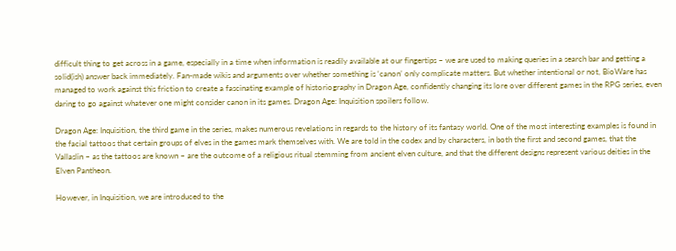difficult thing to get across in a game, especially in a time when information is readily available at our fingertips – we are used to making queries in a search bar and getting a solid(ish) answer back immediately. Fan-made wikis and arguments over whether something is ‘canon’ only complicate matters. But whether intentional or not, BioWare has managed to work against this friction to create a fascinating example of historiography in Dragon Age, confidently changing its lore over different games in the RPG series, even daring to go against whatever one might consider canon in its games. Dragon Age: Inquisition spoilers follow.

Dragon Age: Inquisition, the third game in the series, makes numerous revelations in regards to the history of its fantasy world. One of the most interesting examples is found in the facial tattoos that certain groups of elves in the games mark themselves with. We are told in the codex and by characters, in both the first and second games, that the Vallaslin – as the tattoos are known – are the outcome of a religious ritual stemming from ancient elven culture, and that the different designs represent various deities in the Elven Pantheon.

However, in Inquisition, we are introduced to the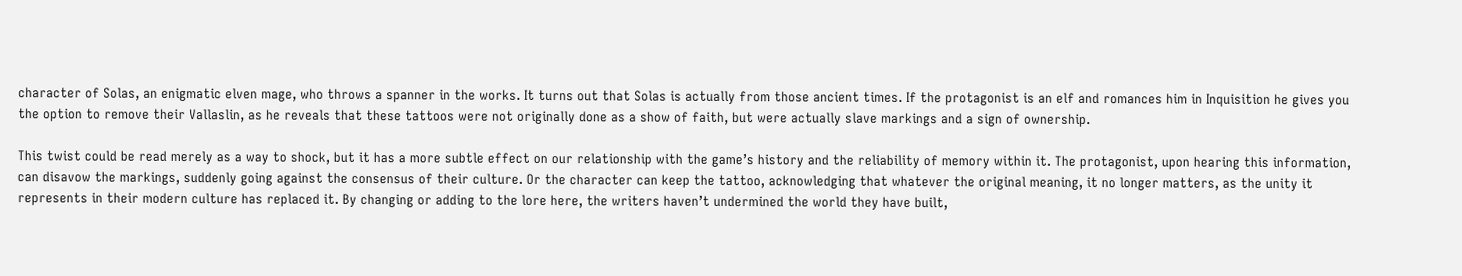character of Solas, an enigmatic elven mage, who throws a spanner in the works. It turns out that Solas is actually from those ancient times. If the protagonist is an elf and romances him in Inquisition he gives you the option to remove their Vallaslin, as he reveals that these tattoos were not originally done as a show of faith, but were actually slave markings and a sign of ownership.

This twist could be read merely as a way to shock, but it has a more subtle effect on our relationship with the game’s history and the reliability of memory within it. The protagonist, upon hearing this information, can disavow the markings, suddenly going against the consensus of their culture. Or the character can keep the tattoo, acknowledging that whatever the original meaning, it no longer matters, as the unity it represents in their modern culture has replaced it. By changing or adding to the lore here, the writers haven’t undermined the world they have built,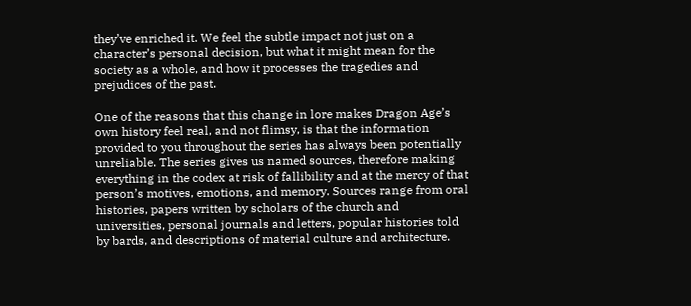they’ve enriched it. We feel the subtle impact not just on a character’s personal decision, but what it might mean for the society as a whole, and how it processes the tragedies and prejudices of the past.

One of the reasons that this change in lore makes Dragon Age’s own history feel real, and not flimsy, is that the information provided to you throughout the series has always been potentially unreliable. The series gives us named sources, therefore making everything in the codex at risk of fallibility and at the mercy of that person’s motives, emotions, and memory. Sources range from oral histories, papers written by scholars of the church and universities, personal journals and letters, popular histories told by bards, and descriptions of material culture and architecture.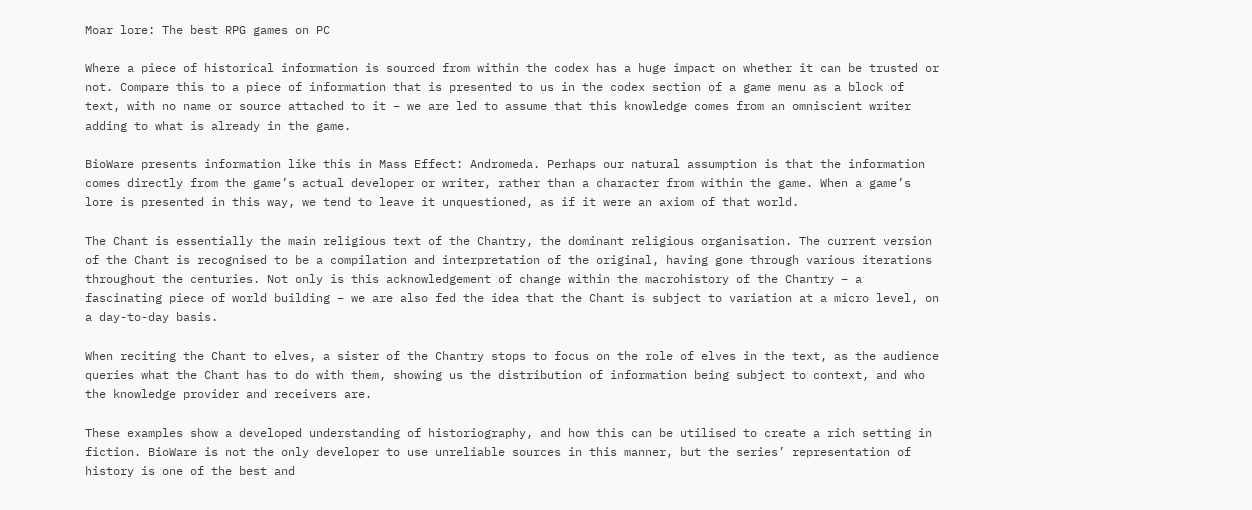Moar lore: The best RPG games on PC

Where a piece of historical information is sourced from within the codex has a huge impact on whether it can be trusted or not. Compare this to a piece of information that is presented to us in the codex section of a game menu as a block of text, with no name or source attached to it – we are led to assume that this knowledge comes from an omniscient writer adding to what is already in the game.

BioWare presents information like this in Mass Effect: Andromeda. Perhaps our natural assumption is that the information comes directly from the game’s actual developer or writer, rather than a character from within the game. When a game’s lore is presented in this way, we tend to leave it unquestioned, as if it were an axiom of that world.

The Chant is essentially the main religious text of the Chantry, the dominant religious organisation. The current version of the Chant is recognised to be a compilation and interpretation of the original, having gone through various iterations throughout the centuries. Not only is this acknowledgement of change within the macrohistory of the Chantry – a fascinating piece of world building – we are also fed the idea that the Chant is subject to variation at a micro level, on a day-to-day basis.

When reciting the Chant to elves, a sister of the Chantry stops to focus on the role of elves in the text, as the audience queries what the Chant has to do with them, showing us the distribution of information being subject to context, and who the knowledge provider and receivers are.

These examples show a developed understanding of historiography, and how this can be utilised to create a rich setting in fiction. BioWare is not the only developer to use unreliable sources in this manner, but the series’ representation of history is one of the best and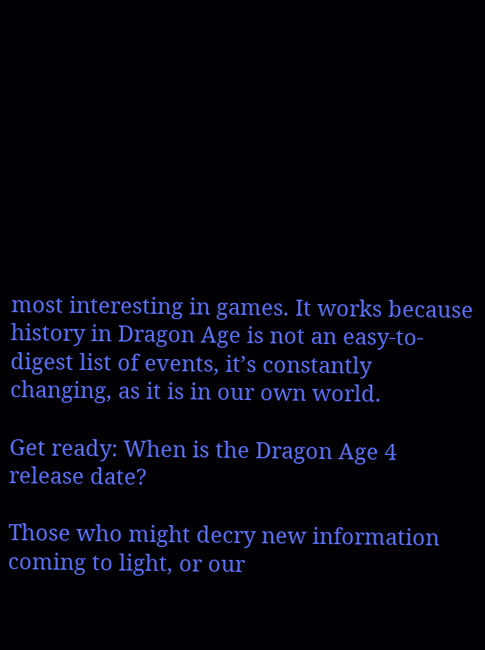most interesting in games. It works because history in Dragon Age is not an easy-to-digest list of events, it’s constantly changing, as it is in our own world.

Get ready: When is the Dragon Age 4 release date?

Those who might decry new information coming to light, or our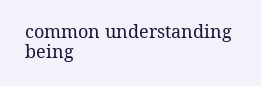common understanding being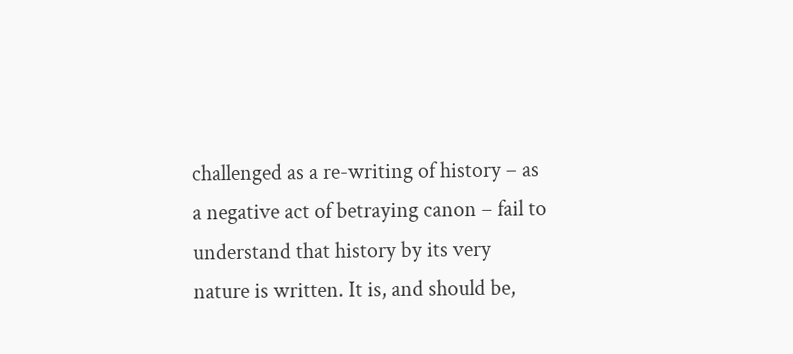challenged as a re-writing of history – as a negative act of betraying canon – fail to understand that history by its very nature is written. It is, and should be,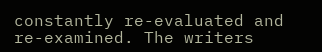constantly re-evaluated and re-examined. The writers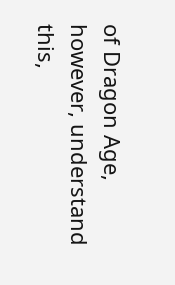of Dragon Age, however, understand this,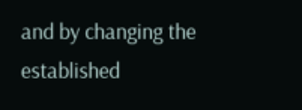and by changing the established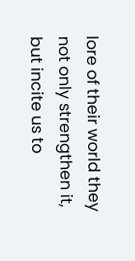lore of their world they not only strengthen it, but incite us to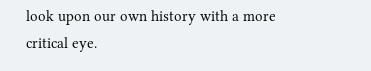look upon our own history with a more critical eye.